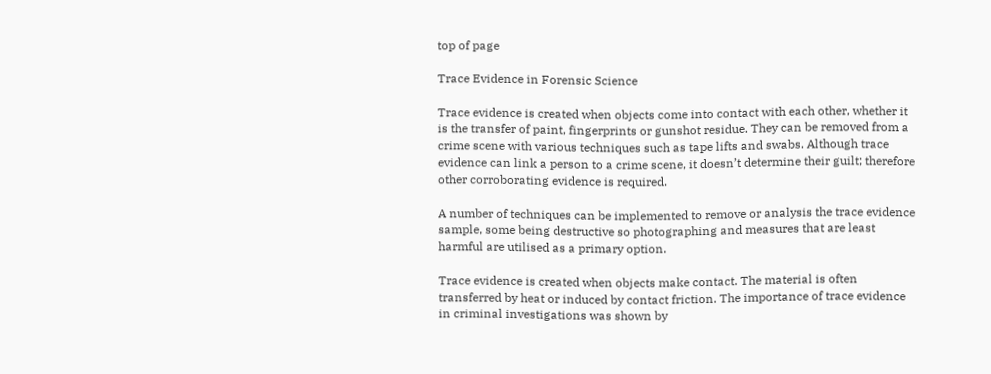top of page

Trace Evidence in Forensic Science

Trace evidence is created when objects come into contact with each other, whether it is the transfer of paint, fingerprints or gunshot residue. They can be removed from a crime scene with various techniques such as tape lifts and swabs. Although trace evidence can link a person to a crime scene, it doesn’t determine their guilt; therefore other corroborating evidence is required.

A number of techniques can be implemented to remove or analysis the trace evidence sample, some being destructive so photographing and measures that are least harmful are utilised as a primary option.

Trace evidence is created when objects make contact. The material is often transferred by heat or induced by contact friction. The importance of trace evidence in criminal investigations was shown by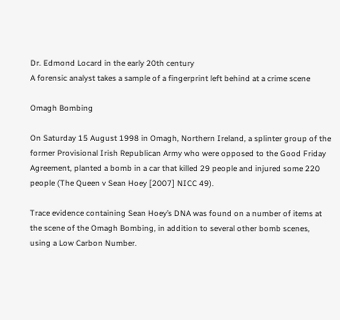Dr. Edmond Locard in the early 20th century
A forensic analyst takes a sample of a fingerprint left behind at a crime scene

Omagh Bombing

On Saturday 15 August 1998 in Omagh, Northern Ireland, a splinter group of the former Provisional Irish Republican Army who were opposed to the Good Friday Agreement, planted a bomb in a car that killed 29 people and injured some 220 people (The Queen v Sean Hoey [2007] NICC 49).

Trace evidence containing Sean Hoey’s DNA was found on a number of items at the scene of the Omagh Bombing, in addition to several other bomb scenes, using a Low Carbon Number.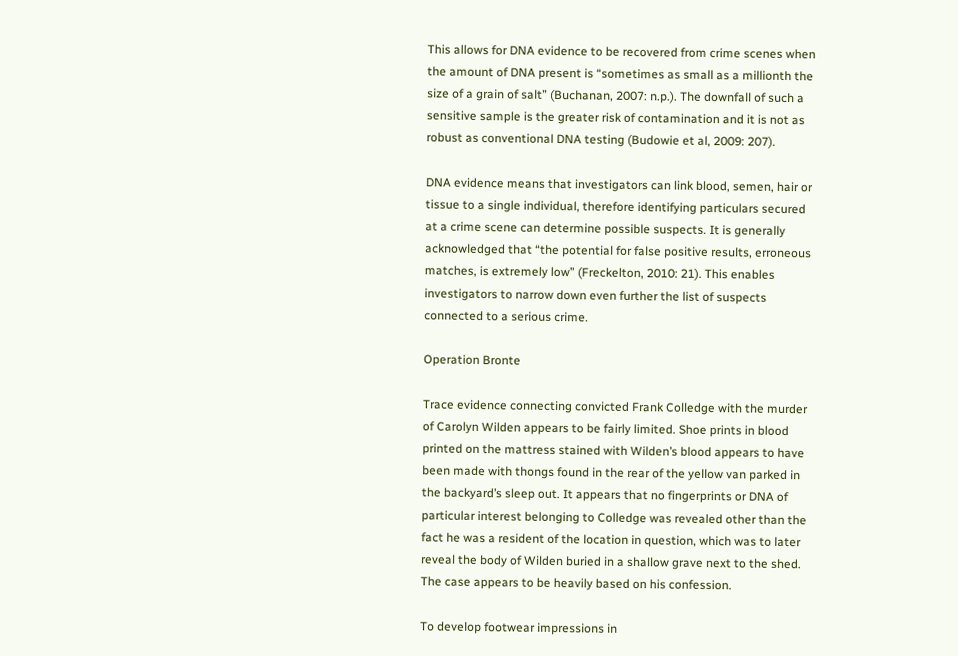This allows for DNA evidence to be recovered from crime scenes when the amount of DNA present is “sometimes as small as a millionth the size of a grain of salt” (Buchanan, 2007: n.p.). The downfall of such a sensitive sample is the greater risk of contamination and it is not as robust as conventional DNA testing (Budowie et al, 2009: 207).

DNA evidence means that investigators can link blood, semen, hair or tissue to a single individual, therefore identifying particulars secured at a crime scene can determine possible suspects. It is generally acknowledged that “the potential for false positive results, erroneous matches, is extremely low” (Freckelton, 2010: 21). This enables investigators to narrow down even further the list of suspects connected to a serious crime.

Operation Bronte

Trace evidence connecting convicted Frank Colledge with the murder of Carolyn Wilden appears to be fairly limited. Shoe prints in blood printed on the mattress stained with Wilden’s blood appears to have been made with thongs found in the rear of the yellow van parked in the backyard’s sleep out. It appears that no fingerprints or DNA of particular interest belonging to Colledge was revealed other than the fact he was a resident of the location in question, which was to later reveal the body of Wilden buried in a shallow grave next to the shed. The case appears to be heavily based on his confession.

To develop footwear impressions in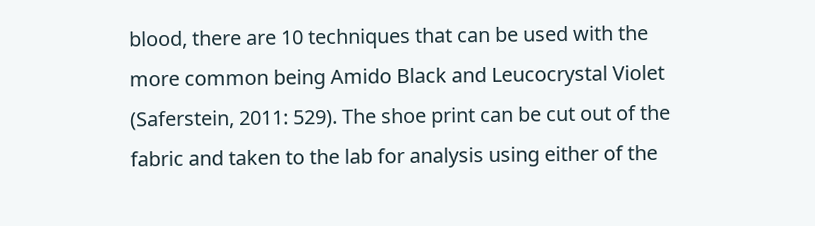blood, there are 10 techniques that can be used with the more common being Amido Black and Leucocrystal Violet (Saferstein, 2011: 529). The shoe print can be cut out of the fabric and taken to the lab for analysis using either of the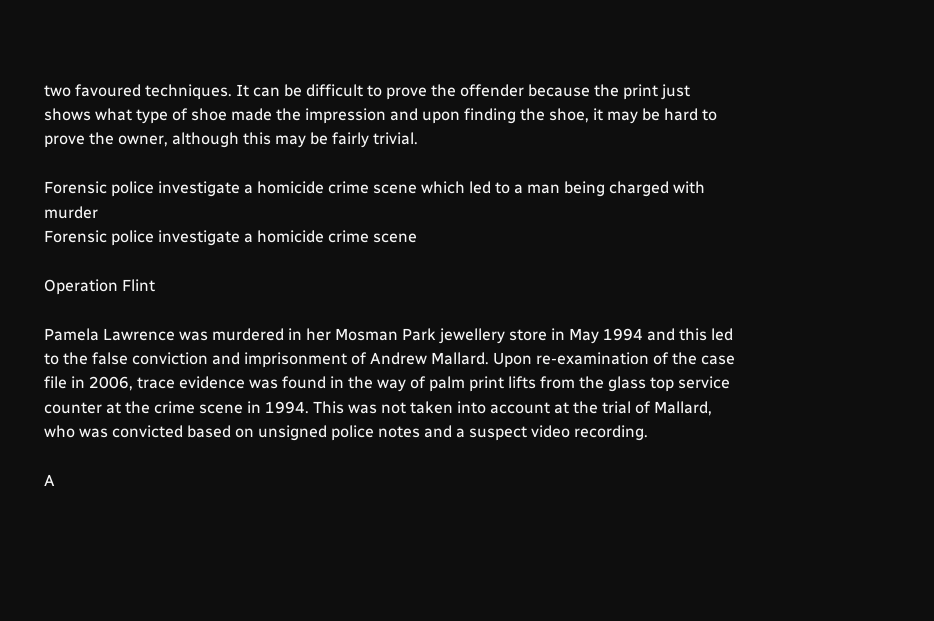two favoured techniques. It can be difficult to prove the offender because the print just shows what type of shoe made the impression and upon finding the shoe, it may be hard to prove the owner, although this may be fairly trivial.

Forensic police investigate a homicide crime scene which led to a man being charged with murder
Forensic police investigate a homicide crime scene

Operation Flint

Pamela Lawrence was murdered in her Mosman Park jewellery store in May 1994 and this led to the false conviction and imprisonment of Andrew Mallard. Upon re-examination of the case file in 2006, trace evidence was found in the way of palm print lifts from the glass top service counter at the crime scene in 1994. This was not taken into account at the trial of Mallard, who was convicted based on unsigned police notes and a suspect video recording.

A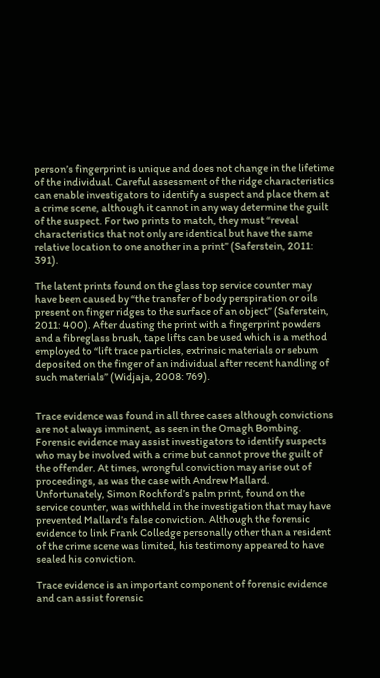person’s fingerprint is unique and does not change in the lifetime of the individual. Careful assessment of the ridge characteristics can enable investigators to identify a suspect and place them at a crime scene, although it cannot in any way determine the guilt of the suspect. For two prints to match, they must “reveal characteristics that not only are identical but have the same relative location to one another in a print” (Saferstein, 2011: 391).

The latent prints found on the glass top service counter may have been caused by “the transfer of body perspiration or oils present on finger ridges to the surface of an object” (Saferstein, 2011: 400). After dusting the print with a fingerprint powders and a fibreglass brush, tape lifts can be used which is a method employed to “lift trace particles, extrinsic materials or sebum deposited on the finger of an individual after recent handling of such materials” (Widjaja, 2008: 769).


Trace evidence was found in all three cases although convictions are not always imminent, as seen in the Omagh Bombing. Forensic evidence may assist investigators to identify suspects who may be involved with a crime but cannot prove the guilt of the offender. At times, wrongful conviction may arise out of proceedings, as was the case with Andrew Mallard. Unfortunately, Simon Rochford’s palm print, found on the service counter, was withheld in the investigation that may have prevented Mallard’s false conviction. Although the forensic evidence to link Frank Colledge personally other than a resident of the crime scene was limited, his testimony appeared to have sealed his conviction.

Trace evidence is an important component of forensic evidence and can assist forensic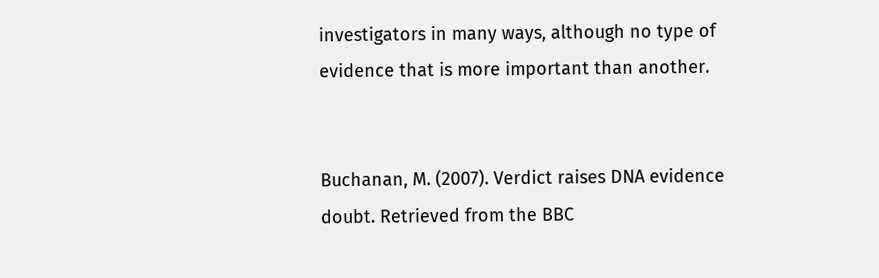investigators in many ways, although no type of evidence that is more important than another.


Buchanan, M. (2007). Verdict raises DNA evidence doubt. Retrieved from the BBC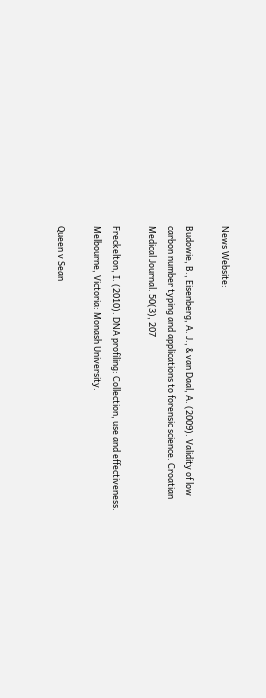News Website:

Budowie, B., Eisenberg, A. J., & van Daal, A. (2009). Validity of low carbon number typing and applications to forensic science. Croatian Medical Journal. 50(3), 207

Freckelton, I. (2010). DNA profiling: Collection, use and effectiveness. Melbourne, Victoria: Monash University.

Queen v Sean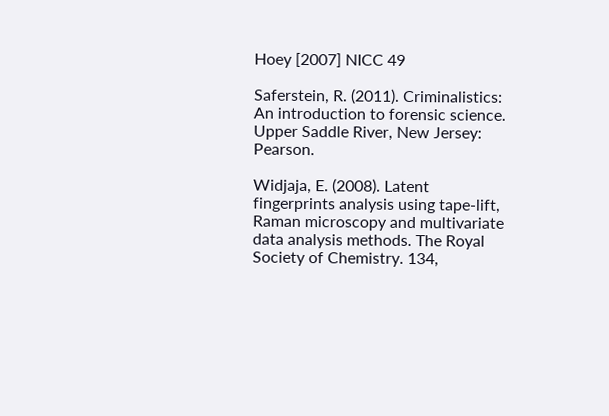Hoey [2007] NICC 49

Saferstein, R. (2011). Criminalistics: An introduction to forensic science. Upper Saddle River, New Jersey: Pearson.

Widjaja, E. (2008). Latent fingerprints analysis using tape-lift, Raman microscopy and multivariate data analysis methods. The Royal Society of Chemistry. 134,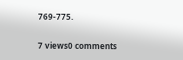769-775.

7 views0 comments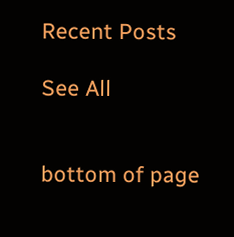Recent Posts

See All


bottom of page